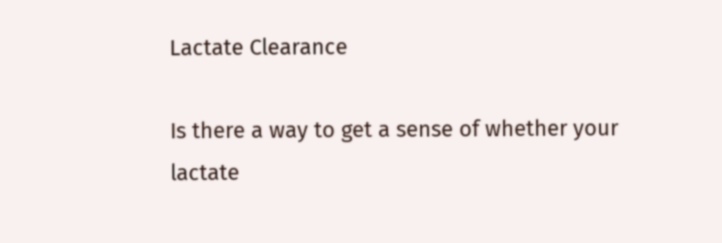Lactate Clearance

Is there a way to get a sense of whether your lactate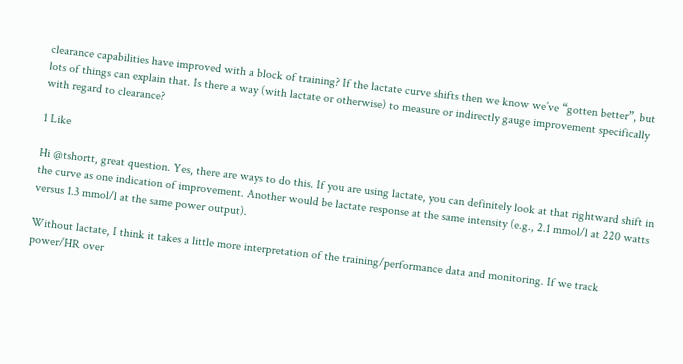clearance capabilities have improved with a block of training? If the lactate curve shifts then we know we’ve “gotten better”, but lots of things can explain that. Is there a way (with lactate or otherwise) to measure or indirectly gauge improvement specifically with regard to clearance?

1 Like

Hi @tshortt, great question. Yes, there are ways to do this. If you are using lactate, you can definitely look at that rightward shift in the curve as one indication of improvement. Another would be lactate response at the same intensity (e.g., 2.1 mmol/l at 220 watts versus 1.3 mmol/l at the same power output).

Without lactate, I think it takes a little more interpretation of the training/performance data and monitoring. If we track power/HR over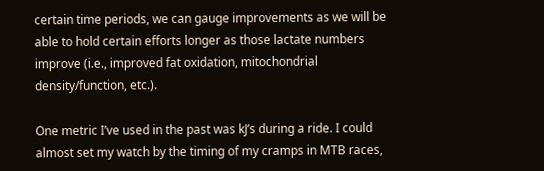certain time periods, we can gauge improvements as we will be able to hold certain efforts longer as those lactate numbers improve (i.e., improved fat oxidation, mitochondrial density/function, etc.).

One metric I’ve used in the past was kJ’s during a ride. I could almost set my watch by the timing of my cramps in MTB races,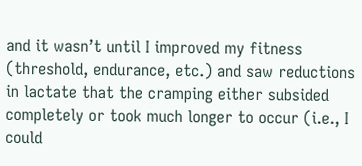and it wasn’t until I improved my fitness (threshold, endurance, etc.) and saw reductions in lactate that the cramping either subsided completely or took much longer to occur (i.e., I could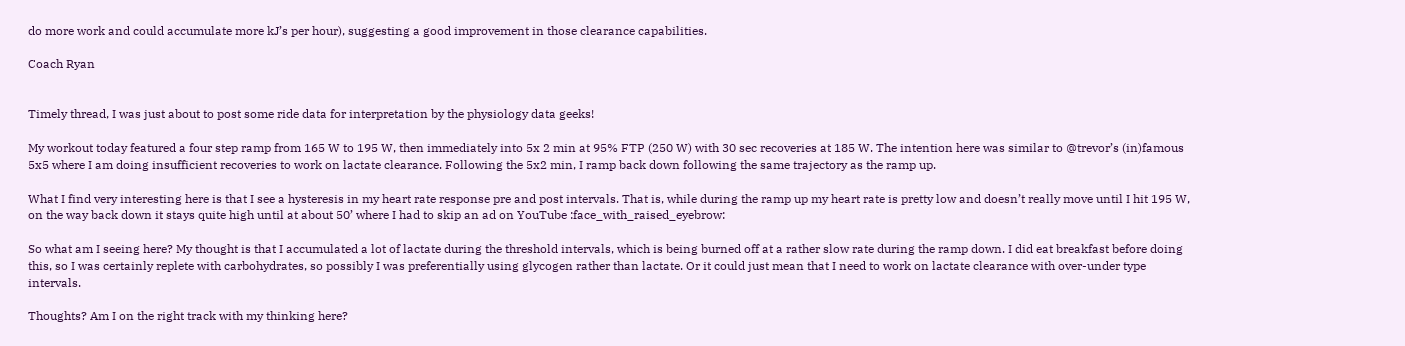do more work and could accumulate more kJ’s per hour), suggesting a good improvement in those clearance capabilities.

Coach Ryan


Timely thread, I was just about to post some ride data for interpretation by the physiology data geeks!

My workout today featured a four step ramp from 165 W to 195 W, then immediately into 5x 2 min at 95% FTP (250 W) with 30 sec recoveries at 185 W. The intention here was similar to @trevor’s (in)famous 5x5 where I am doing insufficient recoveries to work on lactate clearance. Following the 5x2 min, I ramp back down following the same trajectory as the ramp up.

What I find very interesting here is that I see a hysteresis in my heart rate response pre and post intervals. That is, while during the ramp up my heart rate is pretty low and doesn’t really move until I hit 195 W, on the way back down it stays quite high until at about 50’ where I had to skip an ad on YouTube :face_with_raised_eyebrow:

So what am I seeing here? My thought is that I accumulated a lot of lactate during the threshold intervals, which is being burned off at a rather slow rate during the ramp down. I did eat breakfast before doing this, so I was certainly replete with carbohydrates, so possibly I was preferentially using glycogen rather than lactate. Or it could just mean that I need to work on lactate clearance with over-under type intervals.

Thoughts? Am I on the right track with my thinking here?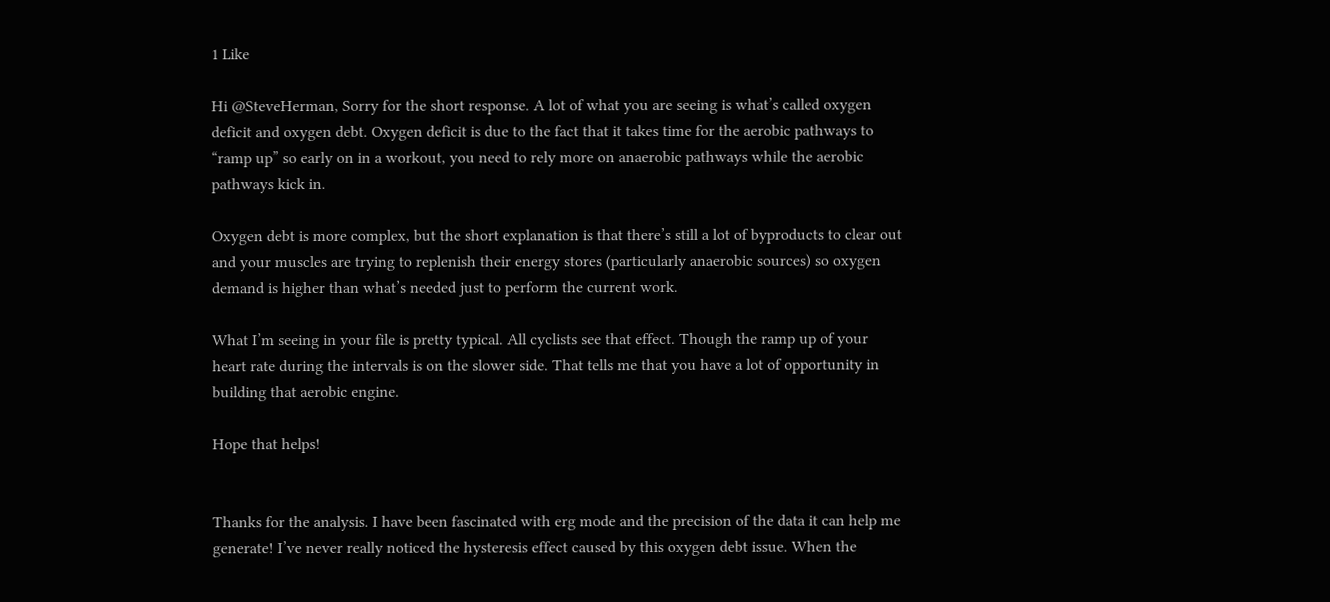1 Like

Hi @SteveHerman, Sorry for the short response. A lot of what you are seeing is what’s called oxygen deficit and oxygen debt. Oxygen deficit is due to the fact that it takes time for the aerobic pathways to “ramp up” so early on in a workout, you need to rely more on anaerobic pathways while the aerobic pathways kick in.

Oxygen debt is more complex, but the short explanation is that there’s still a lot of byproducts to clear out and your muscles are trying to replenish their energy stores (particularly anaerobic sources) so oxygen demand is higher than what’s needed just to perform the current work.

What I’m seeing in your file is pretty typical. All cyclists see that effect. Though the ramp up of your heart rate during the intervals is on the slower side. That tells me that you have a lot of opportunity in building that aerobic engine.

Hope that helps!


Thanks for the analysis. I have been fascinated with erg mode and the precision of the data it can help me generate! I’ve never really noticed the hysteresis effect caused by this oxygen debt issue. When the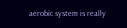aerobic system is really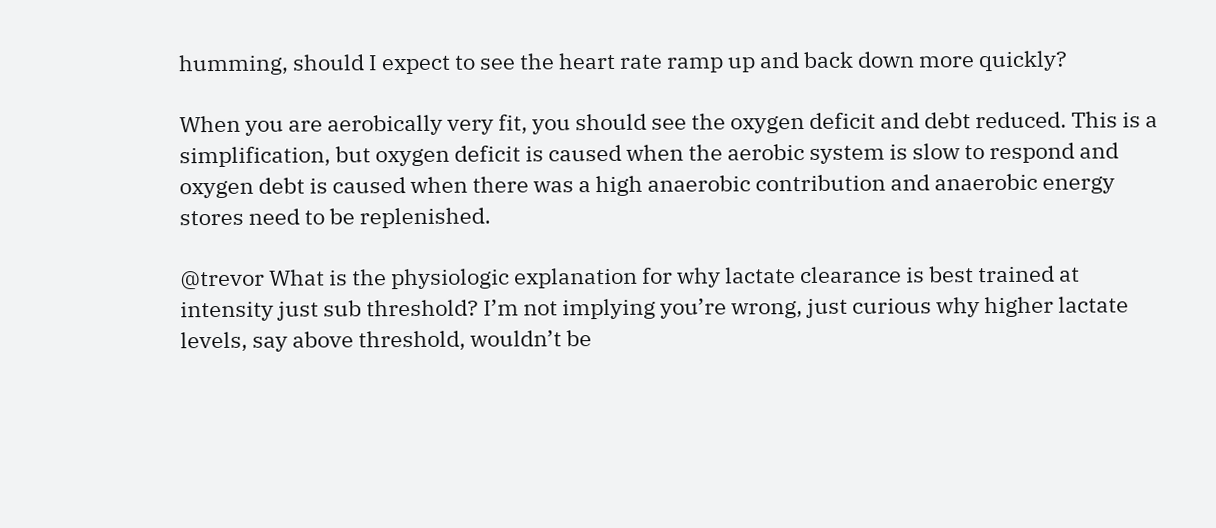humming, should I expect to see the heart rate ramp up and back down more quickly?

When you are aerobically very fit, you should see the oxygen deficit and debt reduced. This is a simplification, but oxygen deficit is caused when the aerobic system is slow to respond and oxygen debt is caused when there was a high anaerobic contribution and anaerobic energy stores need to be replenished.

@trevor What is the physiologic explanation for why lactate clearance is best trained at intensity just sub threshold? I’m not implying you’re wrong, just curious why higher lactate levels, say above threshold, wouldn’t be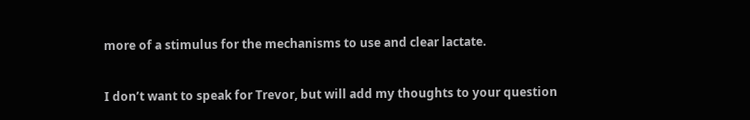more of a stimulus for the mechanisms to use and clear lactate.

I don’t want to speak for Trevor, but will add my thoughts to your question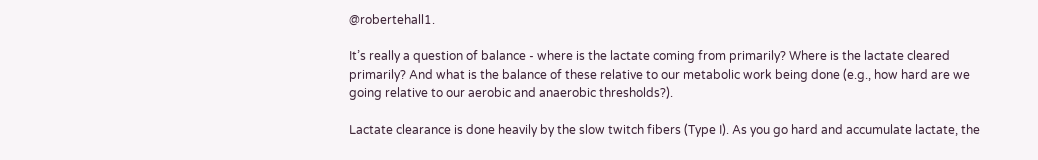@robertehall1.

It’s really a question of balance - where is the lactate coming from primarily? Where is the lactate cleared primarily? And what is the balance of these relative to our metabolic work being done (e.g., how hard are we going relative to our aerobic and anaerobic thresholds?).

Lactate clearance is done heavily by the slow twitch fibers (Type I). As you go hard and accumulate lactate, the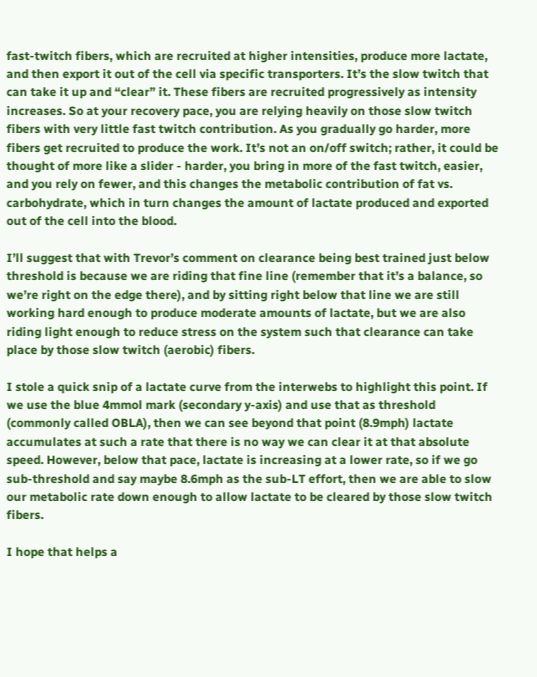fast-twitch fibers, which are recruited at higher intensities, produce more lactate, and then export it out of the cell via specific transporters. It’s the slow twitch that can take it up and “clear” it. These fibers are recruited progressively as intensity increases. So at your recovery pace, you are relying heavily on those slow twitch fibers with very little fast twitch contribution. As you gradually go harder, more fibers get recruited to produce the work. It’s not an on/off switch; rather, it could be thought of more like a slider - harder, you bring in more of the fast twitch, easier, and you rely on fewer, and this changes the metabolic contribution of fat vs. carbohydrate, which in turn changes the amount of lactate produced and exported out of the cell into the blood.

I’ll suggest that with Trevor’s comment on clearance being best trained just below threshold is because we are riding that fine line (remember that it’s a balance, so we’re right on the edge there), and by sitting right below that line we are still working hard enough to produce moderate amounts of lactate, but we are also riding light enough to reduce stress on the system such that clearance can take place by those slow twitch (aerobic) fibers.

I stole a quick snip of a lactate curve from the interwebs to highlight this point. If we use the blue 4mmol mark (secondary y-axis) and use that as threshold (commonly called OBLA), then we can see beyond that point (8.9mph) lactate accumulates at such a rate that there is no way we can clear it at that absolute speed. However, below that pace, lactate is increasing at a lower rate, so if we go sub-threshold and say maybe 8.6mph as the sub-LT effort, then we are able to slow our metabolic rate down enough to allow lactate to be cleared by those slow twitch fibers.

I hope that helps a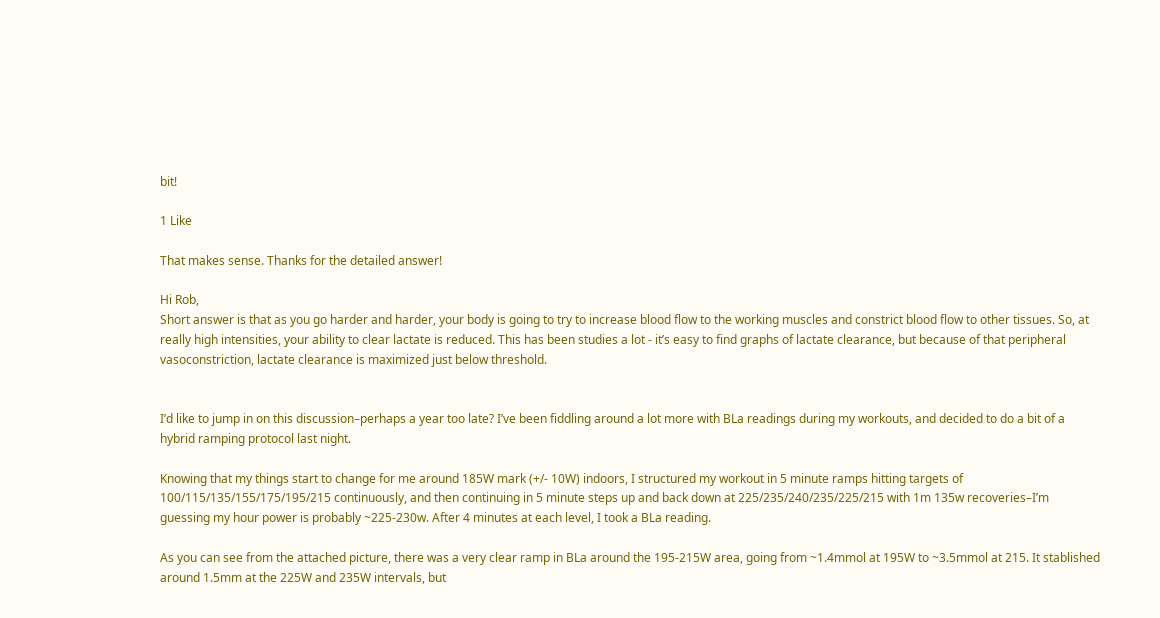bit!

1 Like

That makes sense. Thanks for the detailed answer!

Hi Rob,
Short answer is that as you go harder and harder, your body is going to try to increase blood flow to the working muscles and constrict blood flow to other tissues. So, at really high intensities, your ability to clear lactate is reduced. This has been studies a lot - it’s easy to find graphs of lactate clearance, but because of that peripheral vasoconstriction, lactate clearance is maximized just below threshold.


I’d like to jump in on this discussion–perhaps a year too late? I’ve been fiddling around a lot more with BLa readings during my workouts, and decided to do a bit of a hybrid ramping protocol last night.

Knowing that my things start to change for me around 185W mark (+/- 10W) indoors, I structured my workout in 5 minute ramps hitting targets of 100/115/135/155/175/195/215 continuously, and then continuing in 5 minute steps up and back down at 225/235/240/235/225/215 with 1m 135w recoveries–I’m guessing my hour power is probably ~225-230w. After 4 minutes at each level, I took a BLa reading.

As you can see from the attached picture, there was a very clear ramp in BLa around the 195-215W area, going from ~1.4mmol at 195W to ~3.5mmol at 215. It stablished around 1.5mm at the 225W and 235W intervals, but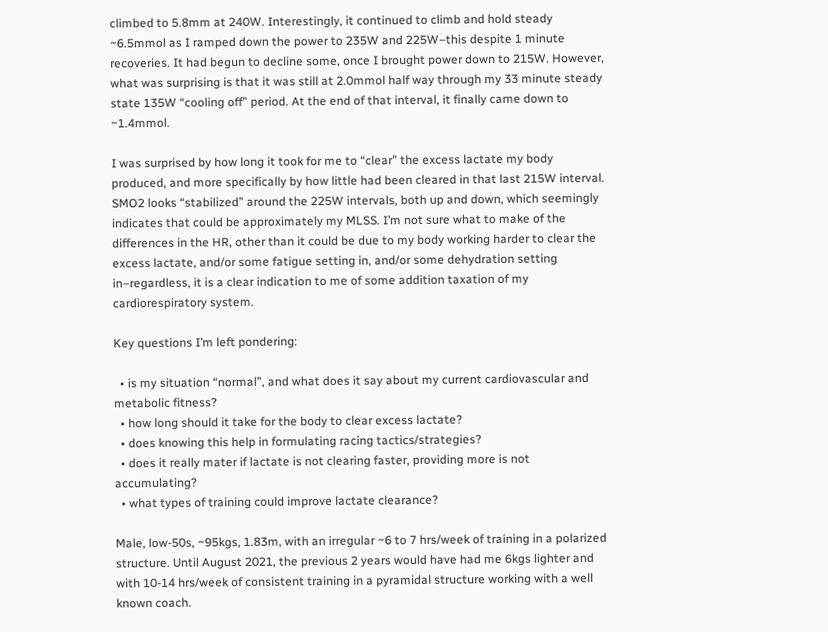climbed to 5.8mm at 240W. Interestingly, it continued to climb and hold steady ~6.5mmol as I ramped down the power to 235W and 225W–this despite 1 minute recoveries. It had begun to decline some, once I brought power down to 215W. However, what was surprising is that it was still at 2.0mmol half way through my 33 minute steady state 135W “cooling off” period. At the end of that interval, it finally came down to ~1.4mmol.

I was surprised by how long it took for me to “clear” the excess lactate my body produced, and more specifically by how little had been cleared in that last 215W interval. SMO2 looks “stabilized” around the 225W intervals, both up and down, which seemingly indicates that could be approximately my MLSS. I’m not sure what to make of the differences in the HR, other than it could be due to my body working harder to clear the excess lactate, and/or some fatigue setting in, and/or some dehydration setting in–regardless, it is a clear indication to me of some addition taxation of my cardiorespiratory system.

Key questions I’m left pondering:

  • is my situation “normal”, and what does it say about my current cardiovascular and metabolic fitness?
  • how long should it take for the body to clear excess lactate?
  • does knowing this help in formulating racing tactics/strategies?
  • does it really mater if lactate is not clearing faster, providing more is not accumulating?
  • what types of training could improve lactate clearance?

Male, low-50s, ~95kgs, 1.83m, with an irregular ~6 to 7 hrs/week of training in a polarized structure. Until August 2021, the previous 2 years would have had me 6kgs lighter and with 10-14 hrs/week of consistent training in a pyramidal structure working with a well known coach.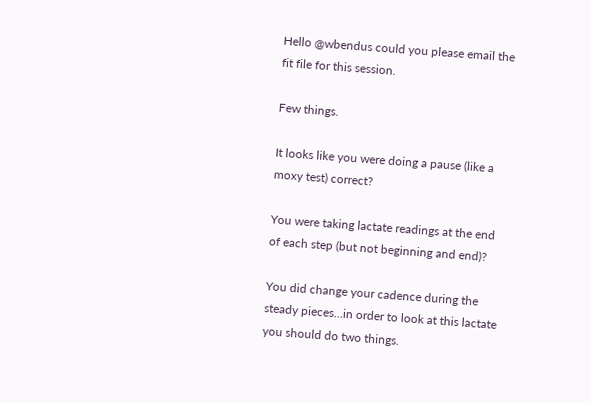Hello @wbendus could you please email the fit file for this session.

Few things.

It looks like you were doing a pause (like a moxy test) correct?

You were taking lactate readings at the end of each step (but not beginning and end)?

You did change your cadence during the steady pieces…in order to look at this lactate you should do two things.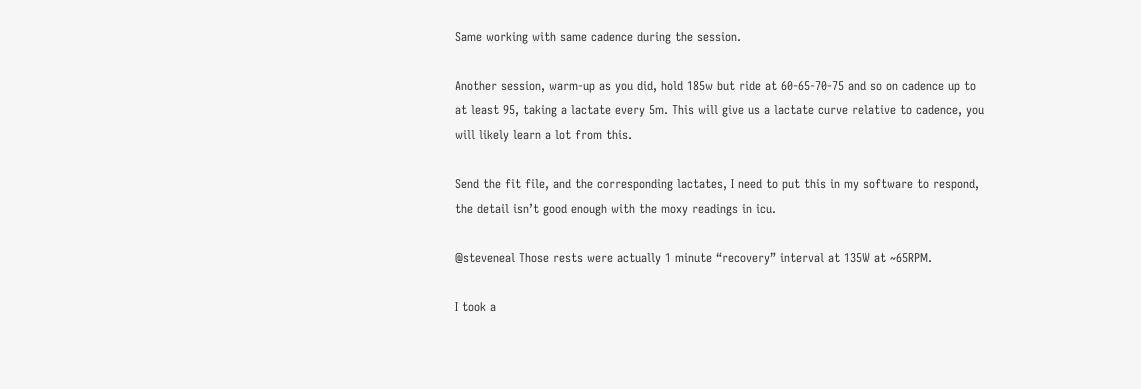Same working with same cadence during the session.

Another session, warm-up as you did, hold 185w but ride at 60-65-70-75 and so on cadence up to at least 95, taking a lactate every 5m. This will give us a lactate curve relative to cadence, you will likely learn a lot from this.

Send the fit file, and the corresponding lactates, I need to put this in my software to respond, the detail isn’t good enough with the moxy readings in icu.

@steveneal Those rests were actually 1 minute “recovery” interval at 135W at ~65RPM.

I took a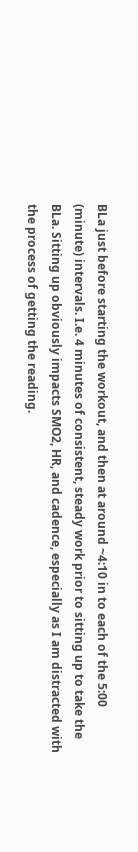BLa just before starting the workout, and then at around ~4:10 in to each of the 5:00 (minute) intervals. I.e. 4 minutes of consistent, steady work prior to sitting up to take the BLa. Sitting up obviously impacts SMO2, HR, and cadence, especially as I am distracted with the process of getting the reading.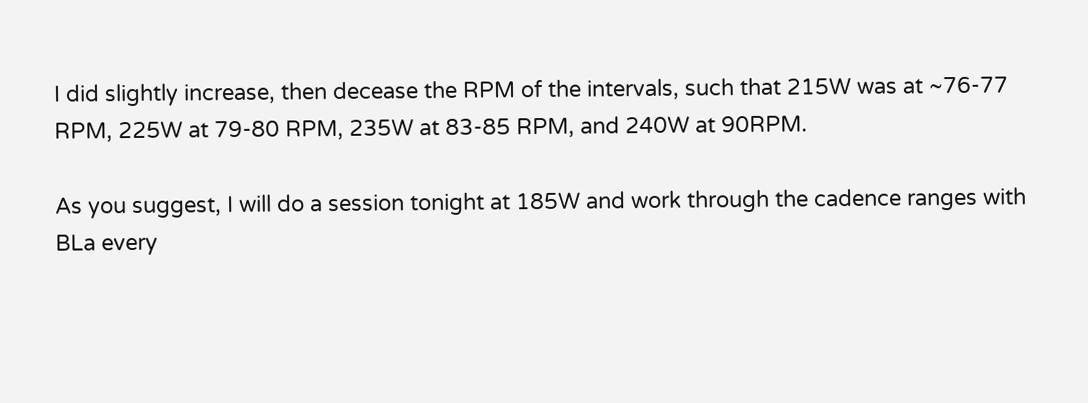I did slightly increase, then decease the RPM of the intervals, such that 215W was at ~76-77 RPM, 225W at 79-80 RPM, 235W at 83-85 RPM, and 240W at 90RPM.

As you suggest, I will do a session tonight at 185W and work through the cadence ranges with BLa every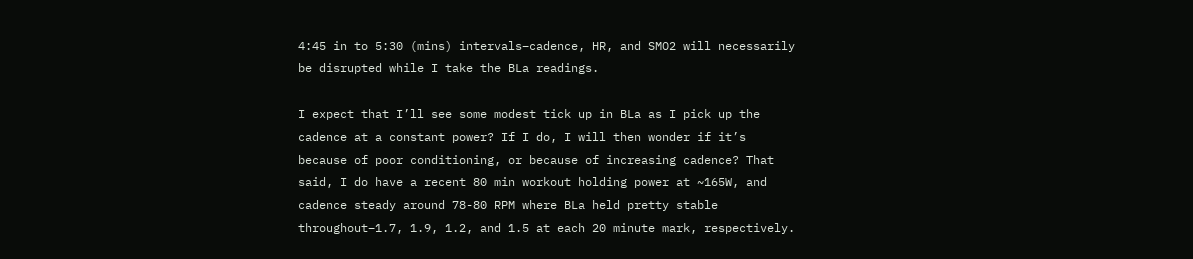4:45 in to 5:30 (mins) intervals–cadence, HR, and SMO2 will necessarily be disrupted while I take the BLa readings.

I expect that I’ll see some modest tick up in BLa as I pick up the cadence at a constant power? If I do, I will then wonder if it’s because of poor conditioning, or because of increasing cadence? That said, I do have a recent 80 min workout holding power at ~165W, and cadence steady around 78-80 RPM where BLa held pretty stable throughout–1.7, 1.9, 1.2, and 1.5 at each 20 minute mark, respectively.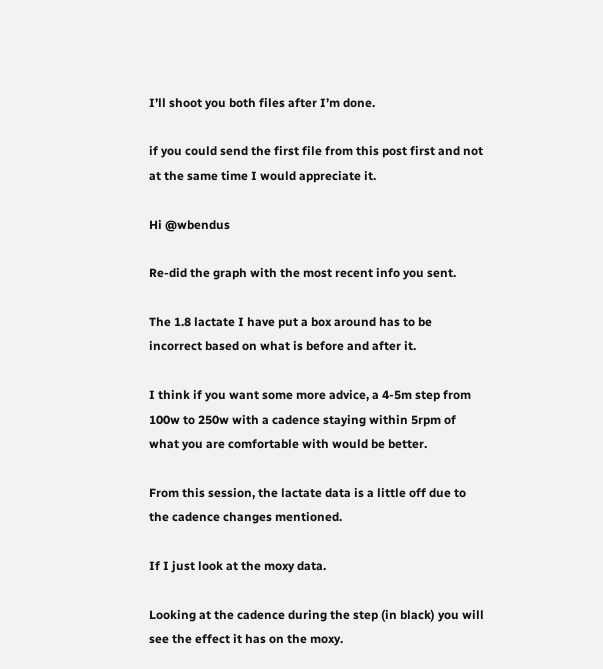I’ll shoot you both files after I’m done.

if you could send the first file from this post first and not at the same time I would appreciate it.

Hi @wbendus

Re-did the graph with the most recent info you sent.

The 1.8 lactate I have put a box around has to be incorrect based on what is before and after it.

I think if you want some more advice, a 4-5m step from 100w to 250w with a cadence staying within 5rpm of what you are comfortable with would be better.

From this session, the lactate data is a little off due to the cadence changes mentioned.

If I just look at the moxy data.

Looking at the cadence during the step (in black) you will see the effect it has on the moxy.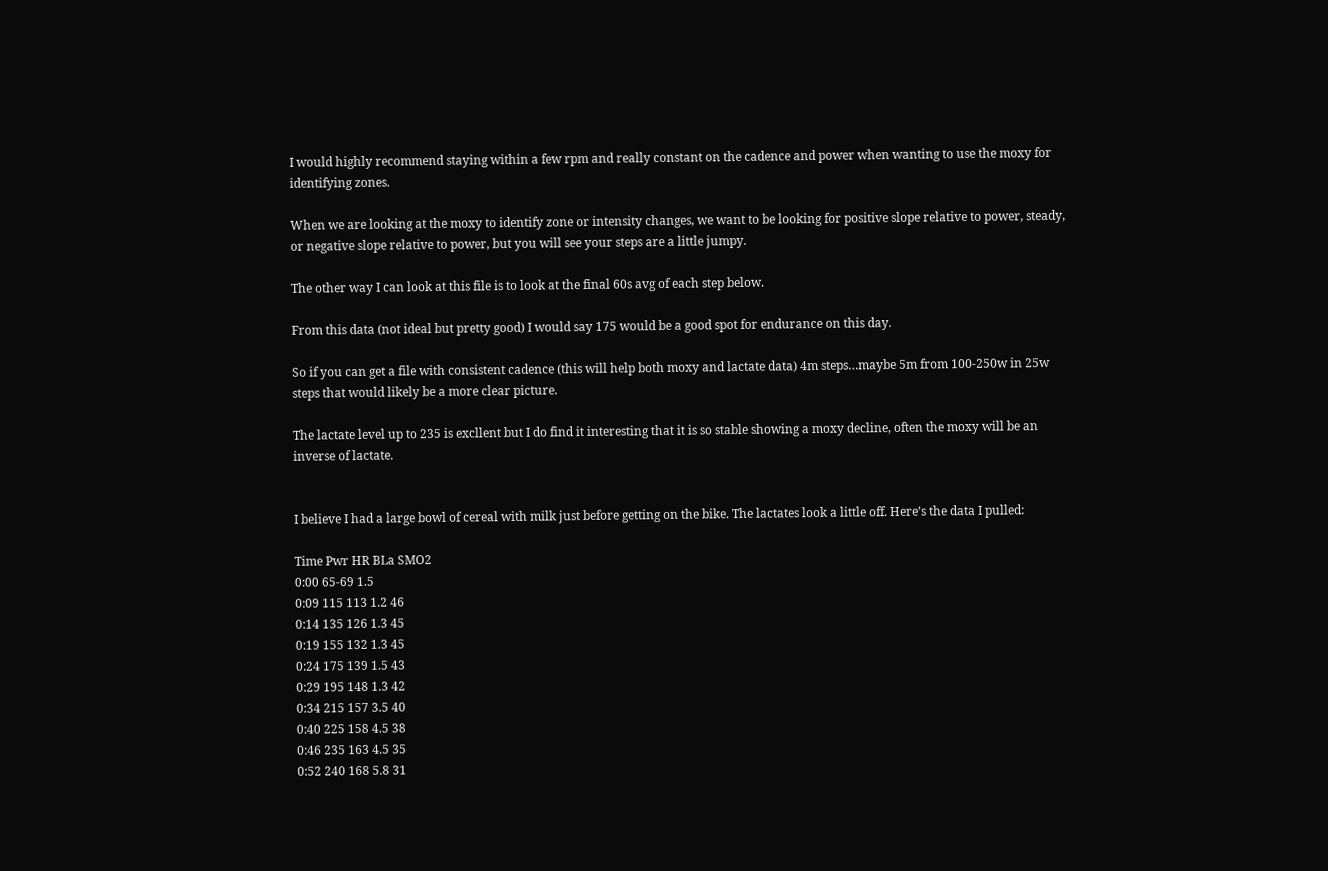I would highly recommend staying within a few rpm and really constant on the cadence and power when wanting to use the moxy for identifying zones.

When we are looking at the moxy to identify zone or intensity changes, we want to be looking for positive slope relative to power, steady, or negative slope relative to power, but you will see your steps are a little jumpy.

The other way I can look at this file is to look at the final 60s avg of each step below.

From this data (not ideal but pretty good) I would say 175 would be a good spot for endurance on this day.

So if you can get a file with consistent cadence (this will help both moxy and lactate data) 4m steps…maybe 5m from 100-250w in 25w steps that would likely be a more clear picture.

The lactate level up to 235 is excllent but I do find it interesting that it is so stable showing a moxy decline, often the moxy will be an inverse of lactate.


I believe I had a large bowl of cereal with milk just before getting on the bike. The lactates look a little off. Here’s the data I pulled:

Time Pwr HR BLa SMO2
0:00 65-69 1.5
0:09 115 113 1.2 46
0:14 135 126 1.3 45
0:19 155 132 1.3 45
0:24 175 139 1.5 43
0:29 195 148 1.3 42
0:34 215 157 3.5 40
0:40 225 158 4.5 38
0:46 235 163 4.5 35
0:52 240 168 5.8 31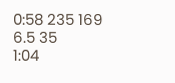0:58 235 169 6.5 35
1:04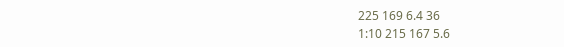225 169 6.4 36
1:10 215 167 5.6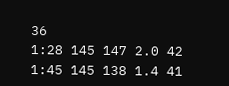36
1:28 145 147 2.0 42
1:45 145 138 1.4 41